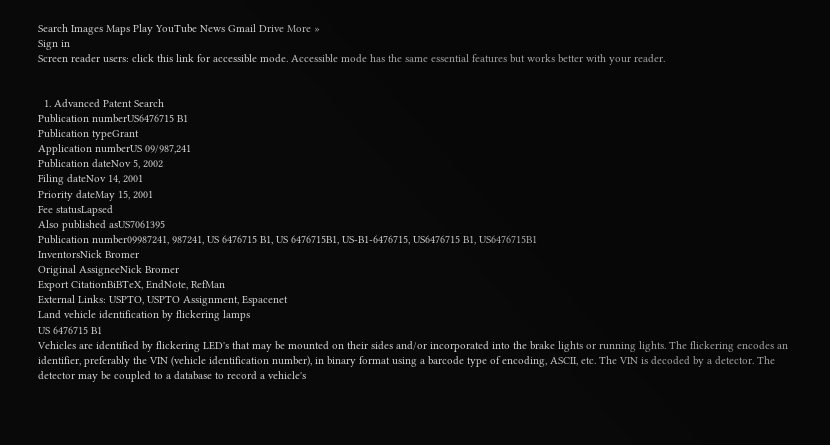Search Images Maps Play YouTube News Gmail Drive More »
Sign in
Screen reader users: click this link for accessible mode. Accessible mode has the same essential features but works better with your reader.


  1. Advanced Patent Search
Publication numberUS6476715 B1
Publication typeGrant
Application numberUS 09/987,241
Publication dateNov 5, 2002
Filing dateNov 14, 2001
Priority dateMay 15, 2001
Fee statusLapsed
Also published asUS7061395
Publication number09987241, 987241, US 6476715 B1, US 6476715B1, US-B1-6476715, US6476715 B1, US6476715B1
InventorsNick Bromer
Original AssigneeNick Bromer
Export CitationBiBTeX, EndNote, RefMan
External Links: USPTO, USPTO Assignment, Espacenet
Land vehicle identification by flickering lamps
US 6476715 B1
Vehicles are identified by flickering LED's that may be mounted on their sides and/or incorporated into the brake lights or running lights. The flickering encodes an identifier, preferably the VIN (vehicle identification number), in binary format using a barcode type of encoding, ASCII, etc. The VIN is decoded by a detector. The detector may be coupled to a database to record a vehicle's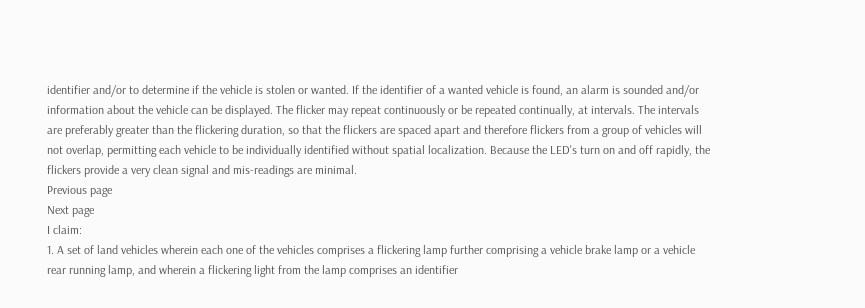identifier and/or to determine if the vehicle is stolen or wanted. If the identifier of a wanted vehicle is found, an alarm is sounded and/or information about the vehicle can be displayed. The flicker may repeat continuously or be repeated continually, at intervals. The intervals are preferably greater than the flickering duration, so that the flickers are spaced apart and therefore flickers from a group of vehicles will not overlap, permitting each vehicle to be individually identified without spatial localization. Because the LED's turn on and off rapidly, the flickers provide a very clean signal and mis-readings are minimal.
Previous page
Next page
I claim:
1. A set of land vehicles wherein each one of the vehicles comprises a flickering lamp further comprising a vehicle brake lamp or a vehicle rear running lamp, and wherein a flickering light from the lamp comprises an identifier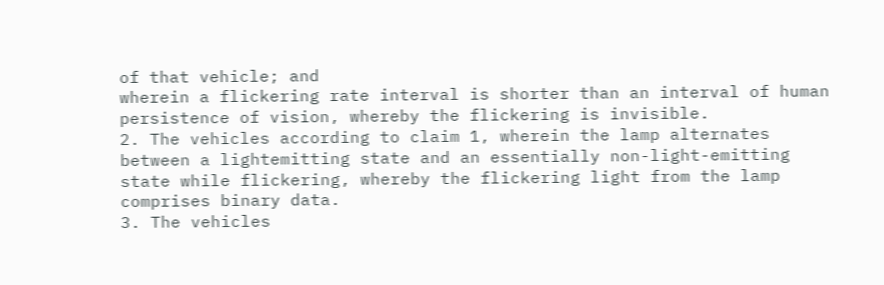of that vehicle; and
wherein a flickering rate interval is shorter than an interval of human persistence of vision, whereby the flickering is invisible.
2. The vehicles according to claim 1, wherein the lamp alternates between a lightemitting state and an essentially non-light-emitting state while flickering, whereby the flickering light from the lamp comprises binary data.
3. The vehicles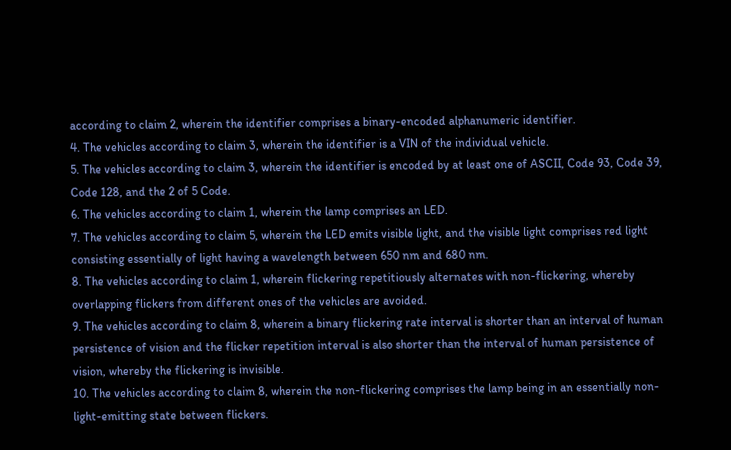according to claim 2, wherein the identifier comprises a binary-encoded alphanumeric identifier.
4. The vehicles according to claim 3, wherein the identifier is a VIN of the individual vehicle.
5. The vehicles according to claim 3, wherein the identifier is encoded by at least one of ASCII, Code 93, Code 39, Code 128, and the 2 of 5 Code.
6. The vehicles according to claim 1, wherein the lamp comprises an LED.
7. The vehicles according to claim 5, wherein the LED emits visible light, and the visible light comprises red light consisting essentially of light having a wavelength between 650 nm and 680 nm.
8. The vehicles according to claim 1, wherein flickering repetitiously alternates with non-flickering, whereby overlapping flickers from different ones of the vehicles are avoided.
9. The vehicles according to claim 8, wherein a binary flickering rate interval is shorter than an interval of human persistence of vision and the flicker repetition interval is also shorter than the interval of human persistence of vision, whereby the flickering is invisible.
10. The vehicles according to claim 8, wherein the non-flickering comprises the lamp being in an essentially non-light-emitting state between flickers.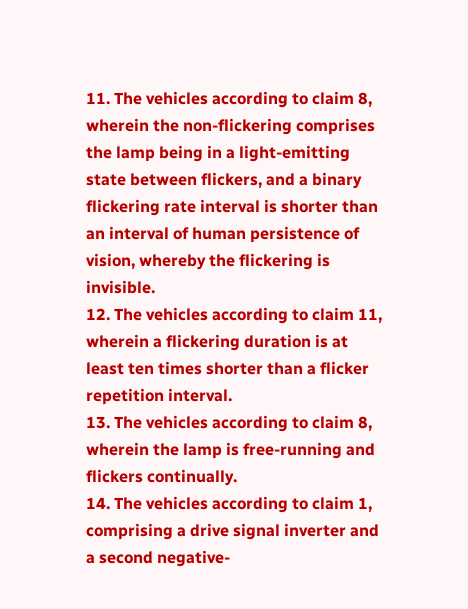11. The vehicles according to claim 8, wherein the non-flickering comprises the lamp being in a light-emitting state between flickers, and a binary flickering rate interval is shorter than an interval of human persistence of vision, whereby the flickering is invisible.
12. The vehicles according to claim 11, wherein a flickering duration is at least ten times shorter than a flicker repetition interval.
13. The vehicles according to claim 8, wherein the lamp is free-running and flickers continually.
14. The vehicles according to claim 1, comprising a drive signal inverter and a second negative-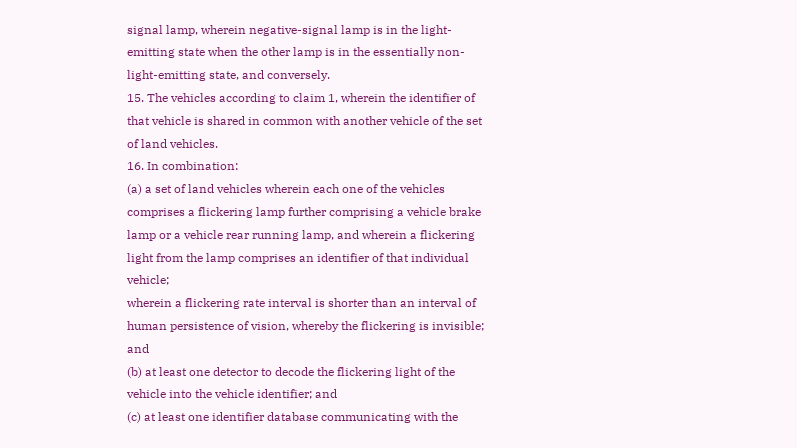signal lamp, wherein negative-signal lamp is in the light-emitting state when the other lamp is in the essentially non-light-emitting state, and conversely.
15. The vehicles according to claim 1, wherein the identifier of that vehicle is shared in common with another vehicle of the set of land vehicles.
16. In combination:
(a) a set of land vehicles wherein each one of the vehicles comprises a flickering lamp further comprising a vehicle brake lamp or a vehicle rear running lamp, and wherein a flickering light from the lamp comprises an identifier of that individual vehicle;
wherein a flickering rate interval is shorter than an interval of human persistence of vision, whereby the flickering is invisible; and
(b) at least one detector to decode the flickering light of the vehicle into the vehicle identifier; and
(c) at least one identifier database communicating with the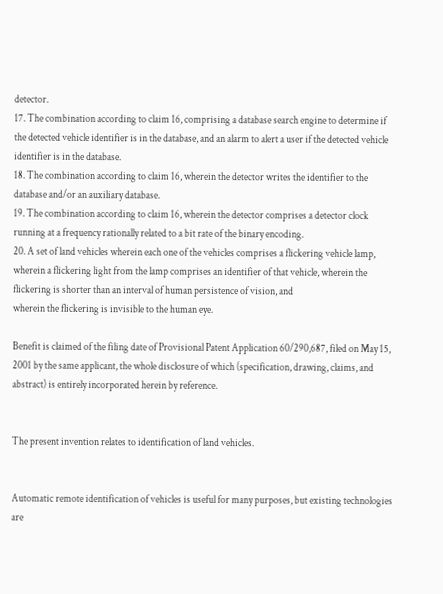detector.
17. The combination according to claim 16, comprising a database search engine to determine if the detected vehicle identifier is in the database, and an alarm to alert a user if the detected vehicle identifier is in the database.
18. The combination according to claim 16, wherein the detector writes the identifier to the database and/or an auxiliary database.
19. The combination according to claim 16, wherein the detector comprises a detector clock running at a frequency rationally related to a bit rate of the binary encoding.
20. A set of land vehicles wherein each one of the vehicles comprises a flickering vehicle lamp,
wherein a flickering light from the lamp comprises an identifier of that vehicle, wherein the flickering is shorter than an interval of human persistence of vision, and
wherein the flickering is invisible to the human eye.

Benefit is claimed of the filing date of Provisional Patent Application 60/290,687, filed on May 15, 2001 by the same applicant, the whole disclosure of which (specification, drawing, claims, and abstract) is entirely incorporated herein by reference.


The present invention relates to identification of land vehicles.


Automatic remote identification of vehicles is useful for many purposes, but existing technologies are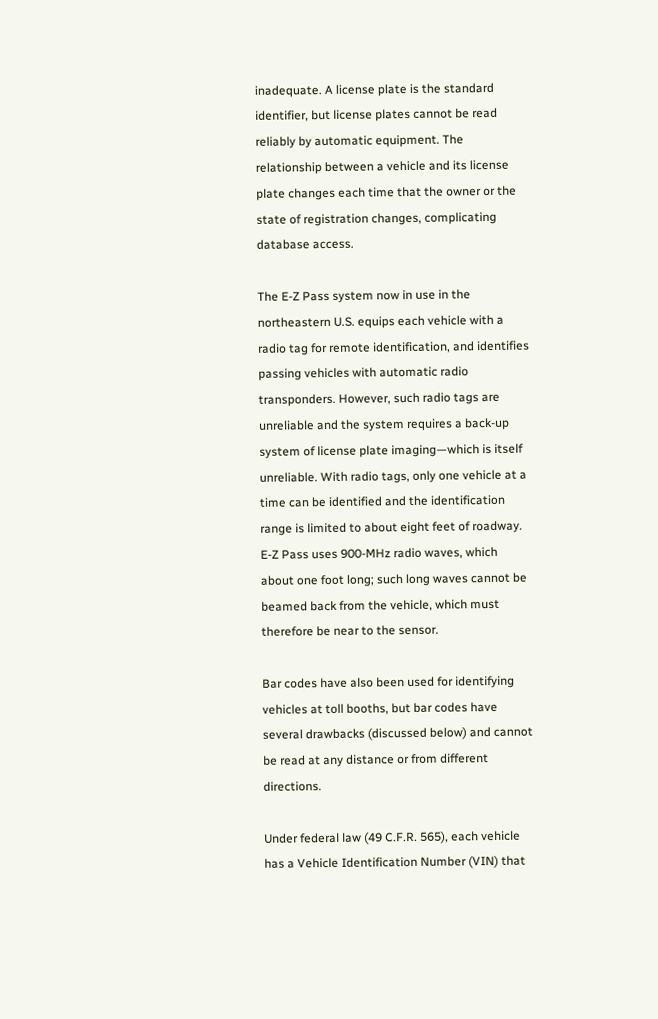inadequate. A license plate is the standard identifier, but license plates cannot be read reliably by automatic equipment. The relationship between a vehicle and its license plate changes each time that the owner or the state of registration changes, complicating database access.

The E-Z Pass system now in use in the northeastern U.S. equips each vehicle with a radio tag for remote identification, and identifies passing vehicles with automatic radio transponders. However, such radio tags are unreliable and the system requires a back-up system of license plate imaging—which is itself unreliable. With radio tags, only one vehicle at a time can be identified and the identification range is limited to about eight feet of roadway. E-Z Pass uses 900-MHz radio waves, which about one foot long; such long waves cannot be beamed back from the vehicle, which must therefore be near to the sensor.

Bar codes have also been used for identifying vehicles at toll booths, but bar codes have several drawbacks (discussed below) and cannot be read at any distance or from different directions.

Under federal law (49 C.F.R. 565), each vehicle has a Vehicle Identification Number (VIN) that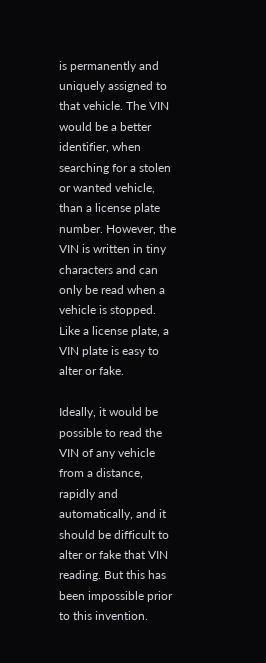is permanently and uniquely assigned to that vehicle. The VIN would be a better identifier, when searching for a stolen or wanted vehicle, than a license plate number. However, the VIN is written in tiny characters and can only be read when a vehicle is stopped. Like a license plate, a VIN plate is easy to alter or fake.

Ideally, it would be possible to read the VIN of any vehicle from a distance, rapidly and automatically, and it should be difficult to alter or fake that VIN reading. But this has been impossible prior to this invention.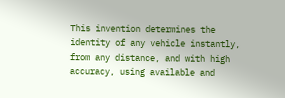This invention determines the identity of any vehicle instantly, from any distance, and with high accuracy, using available and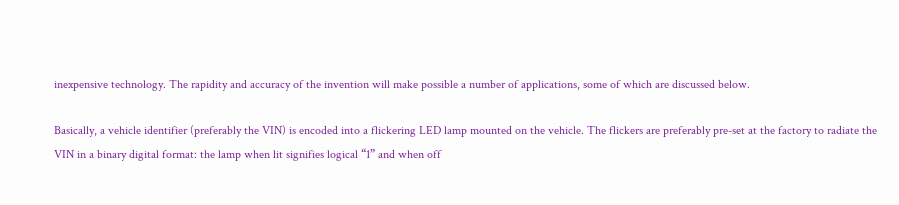inexpensive technology. The rapidity and accuracy of the invention will make possible a number of applications, some of which are discussed below.

Basically, a vehicle identifier (preferably the VIN) is encoded into a flickering LED lamp mounted on the vehicle. The flickers are preferably pre-set at the factory to radiate the VIN in a binary digital format: the lamp when lit signifies logical “1” and when off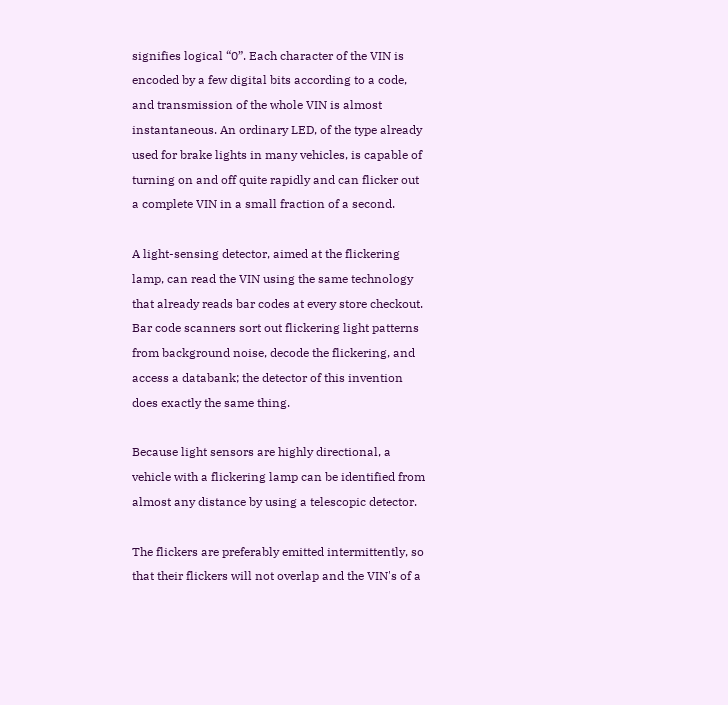signifies logical “0”. Each character of the VIN is encoded by a few digital bits according to a code, and transmission of the whole VIN is almost instantaneous. An ordinary LED, of the type already used for brake lights in many vehicles, is capable of turning on and off quite rapidly and can flicker out a complete VIN in a small fraction of a second.

A light-sensing detector, aimed at the flickering lamp, can read the VIN using the same technology that already reads bar codes at every store checkout. Bar code scanners sort out flickering light patterns from background noise, decode the flickering, and access a databank; the detector of this invention does exactly the same thing.

Because light sensors are highly directional, a vehicle with a flickering lamp can be identified from almost any distance by using a telescopic detector.

The flickers are preferably emitted intermittently, so that their flickers will not overlap and the VIN's of a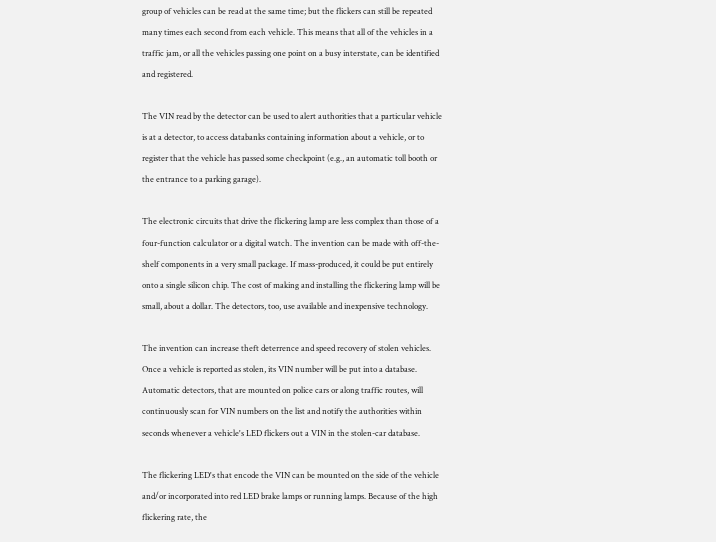group of vehicles can be read at the same time; but the flickers can still be repeated many times each second from each vehicle. This means that all of the vehicles in a traffic jam, or all the vehicles passing one point on a busy interstate, can be identified and registered.

The VIN read by the detector can be used to alert authorities that a particular vehicle is at a detector, to access databanks containing information about a vehicle, or to register that the vehicle has passed some checkpoint (e.g., an automatic toll booth or the entrance to a parking garage).

The electronic circuits that drive the flickering lamp are less complex than those of a four-function calculator or a digital watch. The invention can be made with off-the-shelf components in a very small package. If mass-produced, it could be put entirely onto a single silicon chip. The cost of making and installing the flickering lamp will be small, about a dollar. The detectors, too, use available and inexpensive technology.

The invention can increase theft deterrence and speed recovery of stolen vehicles. Once a vehicle is reported as stolen, its VIN number will be put into a database. Automatic detectors, that are mounted on police cars or along traffic routes, will continuously scan for VIN numbers on the list and notify the authorities within seconds whenever a vehicle's LED flickers out a VIN in the stolen-car database.

The flickering LED's that encode the VIN can be mounted on the side of the vehicle and/or incorporated into red LED brake lamps or running lamps. Because of the high flickering rate, the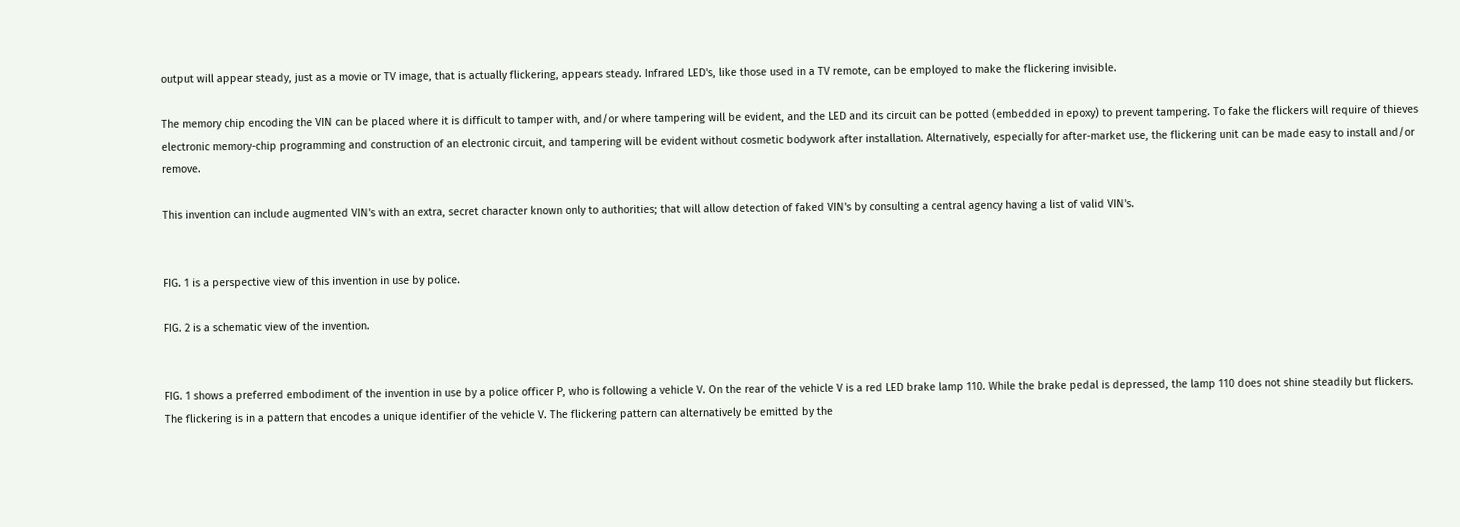output will appear steady, just as a movie or TV image, that is actually flickering, appears steady. Infrared LED's, like those used in a TV remote, can be employed to make the flickering invisible.

The memory chip encoding the VIN can be placed where it is difficult to tamper with, and/or where tampering will be evident, and the LED and its circuit can be potted (embedded in epoxy) to prevent tampering. To fake the flickers will require of thieves electronic memory-chip programming and construction of an electronic circuit, and tampering will be evident without cosmetic bodywork after installation. Alternatively, especially for after-market use, the flickering unit can be made easy to install and/or remove.

This invention can include augmented VIN's with an extra, secret character known only to authorities; that will allow detection of faked VIN's by consulting a central agency having a list of valid VIN's.


FIG. 1 is a perspective view of this invention in use by police.

FIG. 2 is a schematic view of the invention.


FIG. 1 shows a preferred embodiment of the invention in use by a police officer P, who is following a vehicle V. On the rear of the vehicle V is a red LED brake lamp 110. While the brake pedal is depressed, the lamp 110 does not shine steadily but flickers. The flickering is in a pattern that encodes a unique identifier of the vehicle V. The flickering pattern can alternatively be emitted by the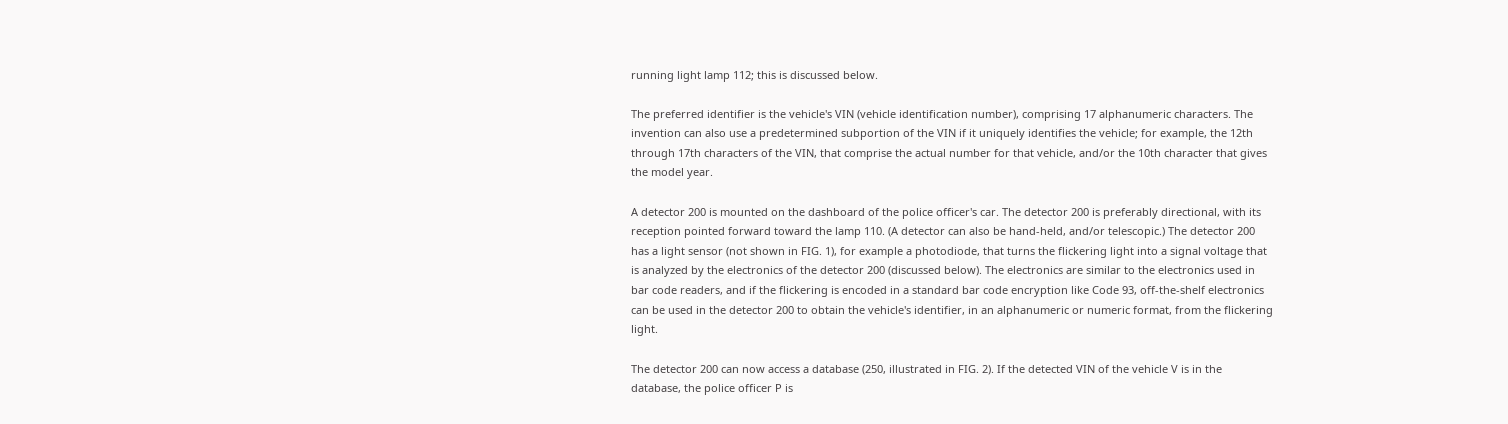running light lamp 112; this is discussed below.

The preferred identifier is the vehicle's VIN (vehicle identification number), comprising 17 alphanumeric characters. The invention can also use a predetermined subportion of the VIN if it uniquely identifies the vehicle; for example, the 12th through 17th characters of the VIN, that comprise the actual number for that vehicle, and/or the 10th character that gives the model year.

A detector 200 is mounted on the dashboard of the police officer's car. The detector 200 is preferably directional, with its reception pointed forward toward the lamp 110. (A detector can also be hand-held, and/or telescopic.) The detector 200 has a light sensor (not shown in FIG. 1), for example a photodiode, that turns the flickering light into a signal voltage that is analyzed by the electronics of the detector 200 (discussed below). The electronics are similar to the electronics used in bar code readers, and if the flickering is encoded in a standard bar code encryption like Code 93, off-the-shelf electronics can be used in the detector 200 to obtain the vehicle's identifier, in an alphanumeric or numeric format, from the flickering light.

The detector 200 can now access a database (250, illustrated in FIG. 2). If the detected VIN of the vehicle V is in the database, the police officer P is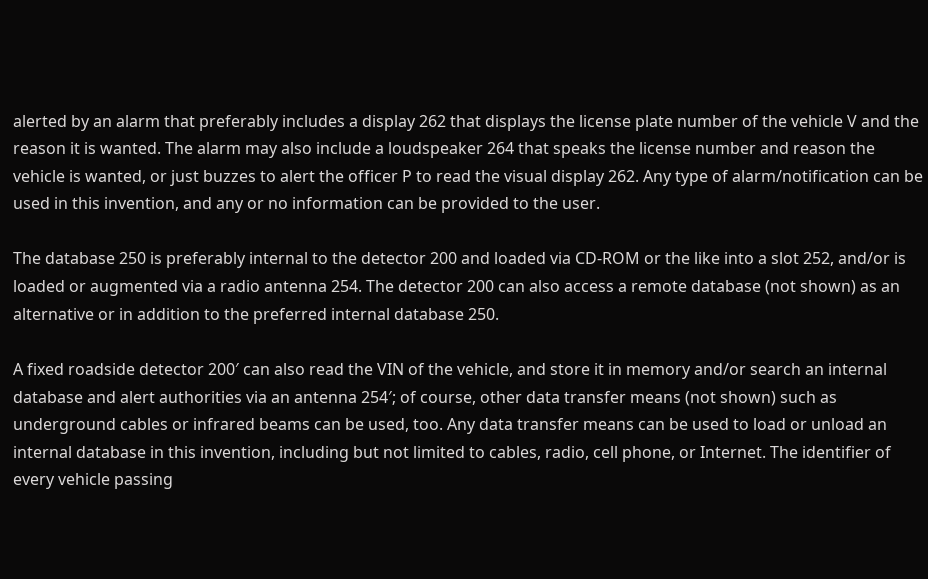alerted by an alarm that preferably includes a display 262 that displays the license plate number of the vehicle V and the reason it is wanted. The alarm may also include a loudspeaker 264 that speaks the license number and reason the vehicle is wanted, or just buzzes to alert the officer P to read the visual display 262. Any type of alarm/notification can be used in this invention, and any or no information can be provided to the user.

The database 250 is preferably internal to the detector 200 and loaded via CD-ROM or the like into a slot 252, and/or is loaded or augmented via a radio antenna 254. The detector 200 can also access a remote database (not shown) as an alternative or in addition to the preferred internal database 250.

A fixed roadside detector 200′ can also read the VIN of the vehicle, and store it in memory and/or search an internal database and alert authorities via an antenna 254′; of course, other data transfer means (not shown) such as underground cables or infrared beams can be used, too. Any data transfer means can be used to load or unload an internal database in this invention, including but not limited to cables, radio, cell phone, or Internet. The identifier of every vehicle passing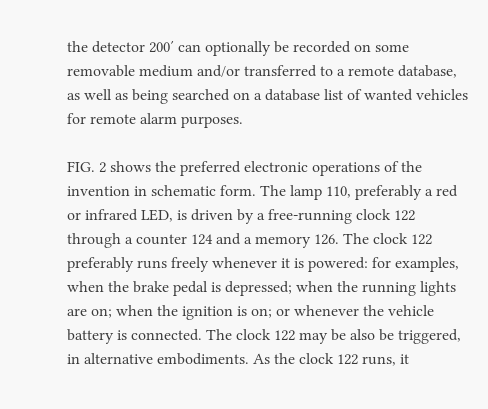the detector 200′ can optionally be recorded on some removable medium and/or transferred to a remote database, as well as being searched on a database list of wanted vehicles for remote alarm purposes.

FIG. 2 shows the preferred electronic operations of the invention in schematic form. The lamp 110, preferably a red or infrared LED, is driven by a free-running clock 122 through a counter 124 and a memory 126. The clock 122 preferably runs freely whenever it is powered: for examples, when the brake pedal is depressed; when the running lights are on; when the ignition is on; or whenever the vehicle battery is connected. The clock 122 may be also be triggered, in alternative embodiments. As the clock 122 runs, it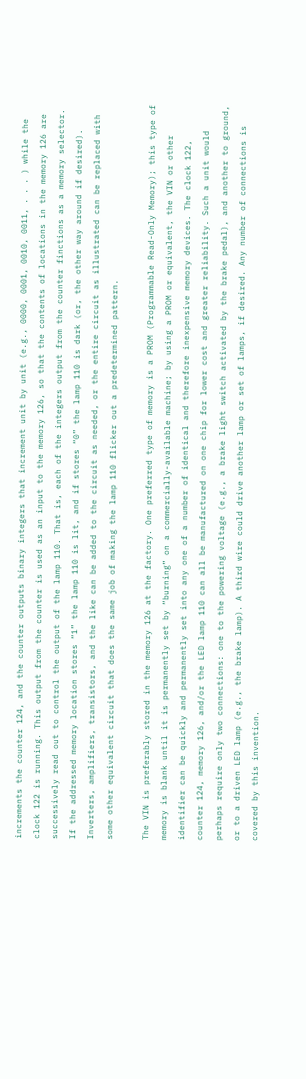increments the counter 124, and the counter outputs binary integers that increment unit by unit (e.g., 0000, 0001, 0010, 0011, . . . ) while the clock 122 is running. This output from the counter is used as an input to the memory 126, so that the contents of locations in the memory 126 are successively read out to control the output of the lamp 110. That is, each of the integers output from the counter finctions as a memory selector. If the addressed memory location stores “1” the lamp 110 is lit, and if stores “0” the lamp 110 is dark (or, the other way around if desired). Inverters, amplifiers, transistors, and the like can be added to the circuit as needed, or the entire circuit as illustrated can be replaced with some other equivalent circuit that does the same job of making the lamp 110 flicker out a predetermined pattern.

The VIN is preferably stored in the memory 126 at the factory. One preferred type of memory is a PROM (Programmable Read-Only Memory); this type of memory is blank until it is permanently set by “burning” on a commercially-available machine; by using a PROM or equivalent, the VIN or other identifier can be quickly and permanently set into any one of a number of identical and therefore inexpensive memory devices. The clock 122, counter 124, memory 126, and/or the LED lamp 110 can all be manufactured on one chip for lower cost and greater reliability. Such a unit would perhaps require only two connections: one to the powering voltage (e.g., a brake light switch activated by the brake pedal), and another to ground, or to a driven LED lamp (e.g., the brake lamp). A third wire could drive another lamp or set of lamps, if desired. Any number of connections is covered by this invention.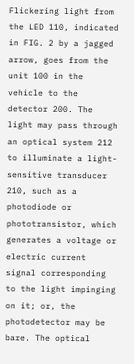Flickering light from the LED 110, indicated in FIG. 2 by a jagged arrow, goes from the unit 100 in the vehicle to the detector 200. The light may pass through an optical system 212 to illuminate a light-sensitive transducer 210, such as a photodiode or phototransistor, which generates a voltage or electric current signal corresponding to the light impinging on it; or, the photodetector may be bare. The optical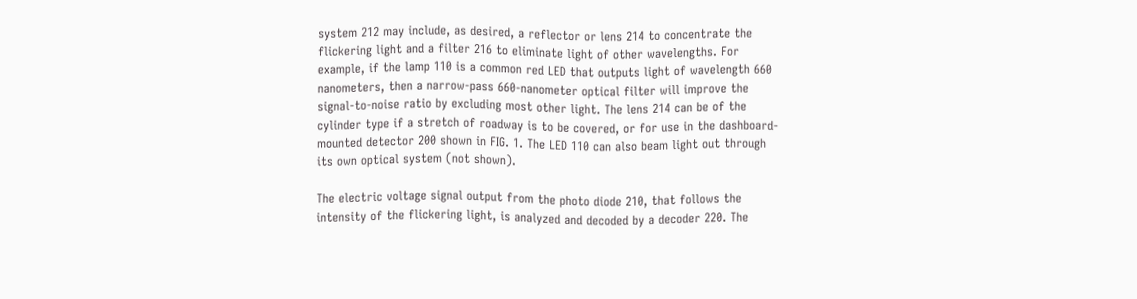system 212 may include, as desired, a reflector or lens 214 to concentrate the flickering light and a filter 216 to eliminate light of other wavelengths. For example, if the lamp 110 is a common red LED that outputs light of wavelength 660 nanometers, then a narrow-pass 660-nanometer optical filter will improve the signal-to-noise ratio by excluding most other light. The lens 214 can be of the cylinder type if a stretch of roadway is to be covered, or for use in the dashboard-mounted detector 200 shown in FIG. 1. The LED 110 can also beam light out through its own optical system (not shown).

The electric voltage signal output from the photo diode 210, that follows the intensity of the flickering light, is analyzed and decoded by a decoder 220. The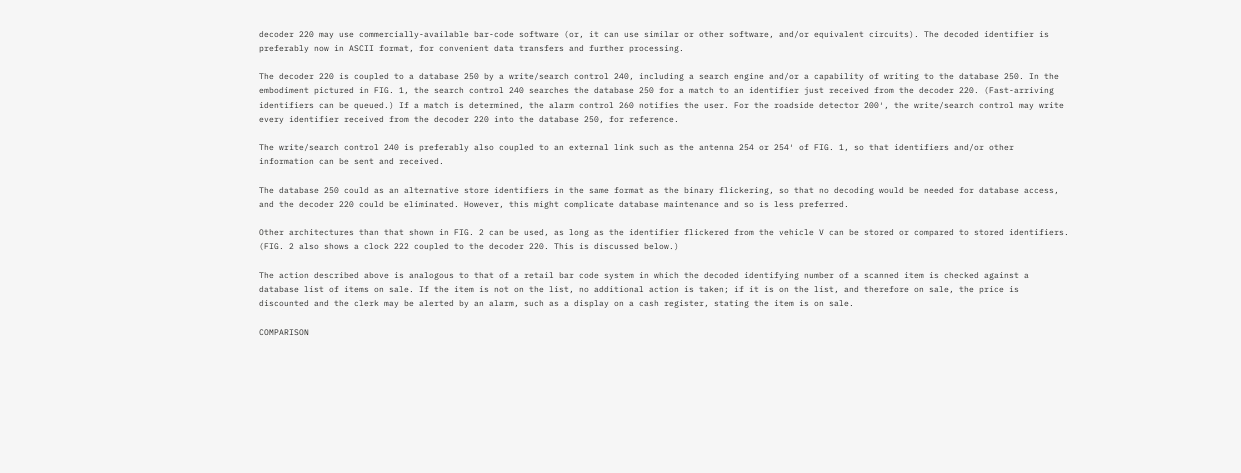decoder 220 may use commercially-available bar-code software (or, it can use similar or other software, and/or equivalent circuits). The decoded identifier is preferably now in ASCII format, for convenient data transfers and further processing.

The decoder 220 is coupled to a database 250 by a write/search control 240, including a search engine and/or a capability of writing to the database 250. In the embodiment pictured in FIG. 1, the search control 240 searches the database 250 for a match to an identifier just received from the decoder 220. (Fast-arriving identifiers can be queued.) If a match is determined, the alarm control 260 notifies the user. For the roadside detector 200′, the write/search control may write every identifier received from the decoder 220 into the database 250, for reference.

The write/search control 240 is preferably also coupled to an external link such as the antenna 254 or 254′ of FIG. 1, so that identifiers and/or other information can be sent and received.

The database 250 could as an alternative store identifiers in the same format as the binary flickering, so that no decoding would be needed for database access, and the decoder 220 could be eliminated. However, this might complicate database maintenance and so is less preferred.

Other architectures than that shown in FIG. 2 can be used, as long as the identifier flickered from the vehicle V can be stored or compared to stored identifiers. (FIG. 2 also shows a clock 222 coupled to the decoder 220. This is discussed below.)

The action described above is analogous to that of a retail bar code system in which the decoded identifying number of a scanned item is checked against a database list of items on sale. If the item is not on the list, no additional action is taken; if it is on the list, and therefore on sale, the price is discounted and the clerk may be alerted by an alarm, such as a display on a cash register, stating the item is on sale.

COMPARISON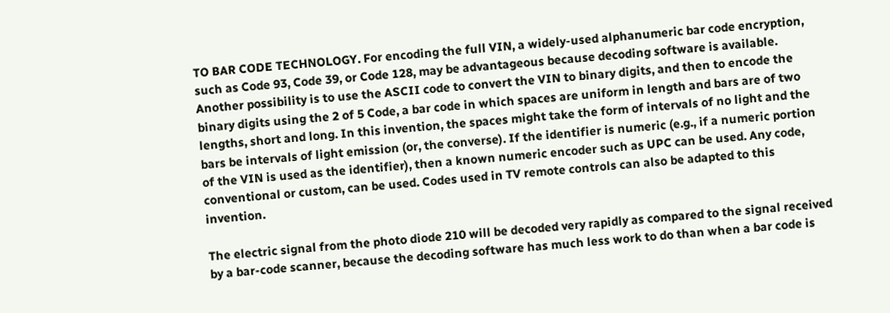TO BAR CODE TECHNOLOGY. For encoding the full VIN, a widely-used alphanumeric bar code encryption, such as Code 93, Code 39, or Code 128, may be advantageous because decoding software is available. Another possibility is to use the ASCII code to convert the VIN to binary digits, and then to encode the binary digits using the 2 of 5 Code, a bar code in which spaces are uniform in length and bars are of two lengths, short and long. In this invention, the spaces might take the form of intervals of no light and the bars be intervals of light emission (or, the converse). If the identifier is numeric (e.g., if a numeric portion of the VIN is used as the identifier), then a known numeric encoder such as UPC can be used. Any code, conventional or custom, can be used. Codes used in TV remote controls can also be adapted to this invention.

The electric signal from the photo diode 210 will be decoded very rapidly as compared to the signal received by a bar-code scanner, because the decoding software has much less work to do than when a bar code is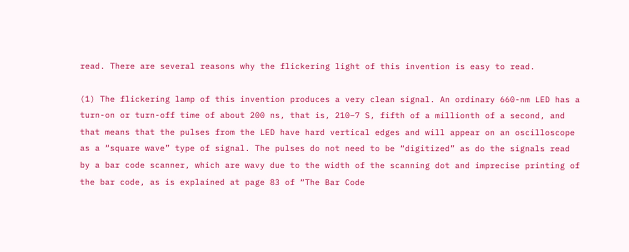read. There are several reasons why the flickering light of this invention is easy to read.

(1) The flickering lamp of this invention produces a very clean signal. An ordinary 660-nm LED has a turn-on or turn-off time of about 200 ns, that is, 210−7 S, fifth of a millionth of a second, and that means that the pulses from the LED have hard vertical edges and will appear on an oscilloscope as a “square wave” type of signal. The pulses do not need to be “digitized” as do the signals read by a bar code scanner, which are wavy due to the width of the scanning dot and imprecise printing of the bar code, as is explained at page 83 of “The Bar Code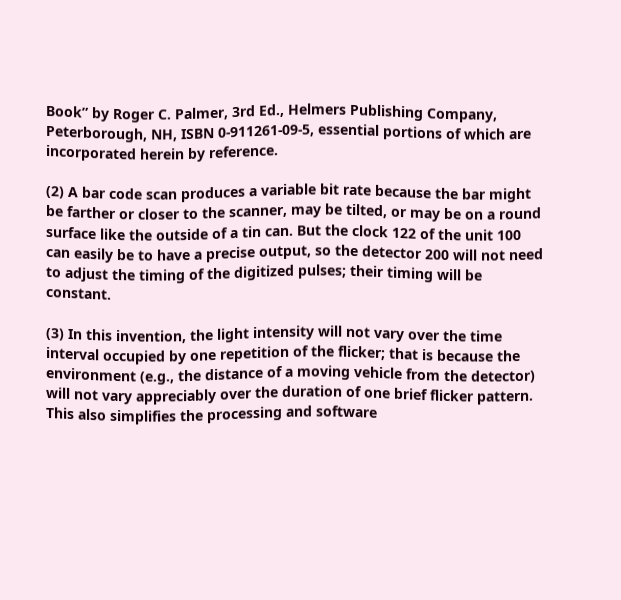Book” by Roger C. Palmer, 3rd Ed., Helmers Publishing Company, Peterborough, NH, ISBN 0-911261-09-5, essential portions of which are incorporated herein by reference.

(2) A bar code scan produces a variable bit rate because the bar might be farther or closer to the scanner, may be tilted, or may be on a round surface like the outside of a tin can. But the clock 122 of the unit 100 can easily be to have a precise output, so the detector 200 will not need to adjust the timing of the digitized pulses; their timing will be constant.

(3) In this invention, the light intensity will not vary over the time interval occupied by one repetition of the flicker; that is because the environment (e.g., the distance of a moving vehicle from the detector) will not vary appreciably over the duration of one brief flicker pattern. This also simplifies the processing and software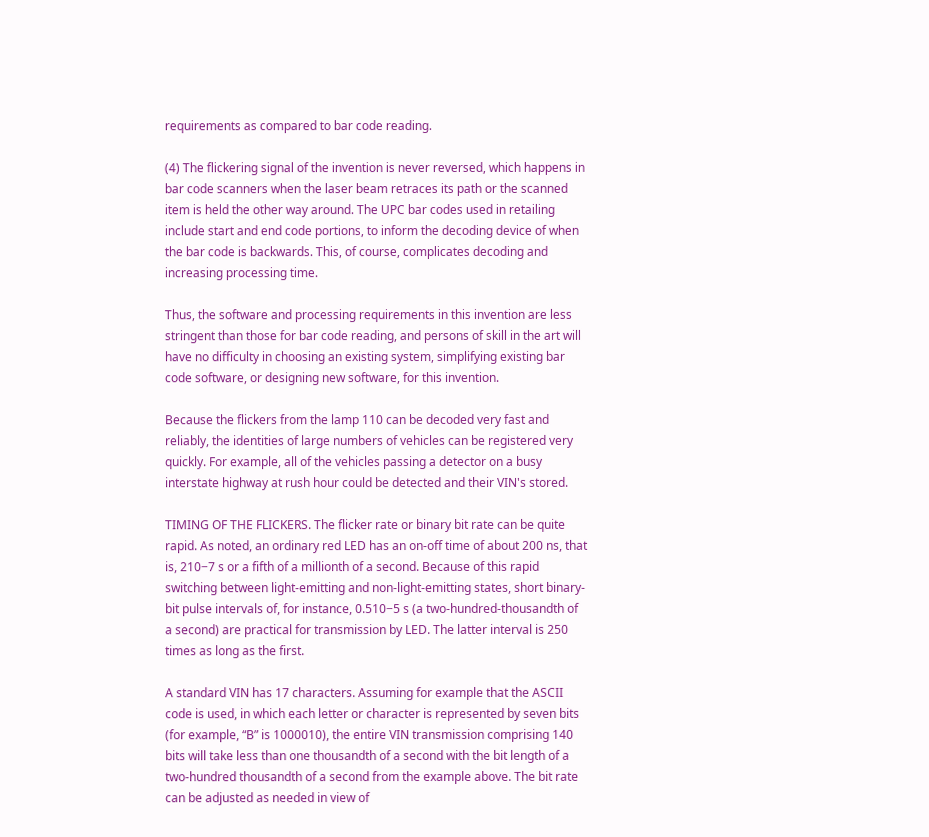requirements as compared to bar code reading.

(4) The flickering signal of the invention is never reversed, which happens in bar code scanners when the laser beam retraces its path or the scanned item is held the other way around. The UPC bar codes used in retailing include start and end code portions, to inform the decoding device of when the bar code is backwards. This, of course, complicates decoding and increasing processing time.

Thus, the software and processing requirements in this invention are less stringent than those for bar code reading, and persons of skill in the art will have no difficulty in choosing an existing system, simplifying existing bar code software, or designing new software, for this invention.

Because the flickers from the lamp 110 can be decoded very fast and reliably, the identities of large numbers of vehicles can be registered very quickly. For example, all of the vehicles passing a detector on a busy interstate highway at rush hour could be detected and their VIN's stored.

TIMING OF THE FLICKERS. The flicker rate or binary bit rate can be quite rapid. As noted, an ordinary red LED has an on-off time of about 200 ns, that is, 210−7 s or a fifth of a millionth of a second. Because of this rapid switching between light-emitting and non-light-emitting states, short binary-bit pulse intervals of, for instance, 0.510−5 s (a two-hundred-thousandth of a second) are practical for transmission by LED. The latter interval is 250 times as long as the first.

A standard VIN has 17 characters. Assuming for example that the ASCII code is used, in which each letter or character is represented by seven bits (for example, “B” is 1000010), the entire VIN transmission comprising 140 bits will take less than one thousandth of a second with the bit length of a two-hundred thousandth of a second from the example above. The bit rate can be adjusted as needed in view of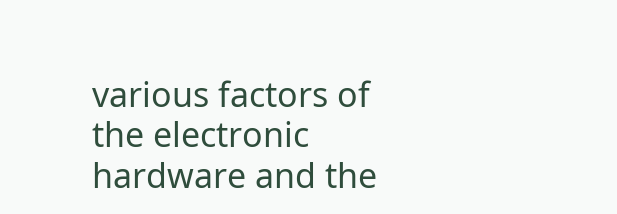various factors of the electronic hardware and the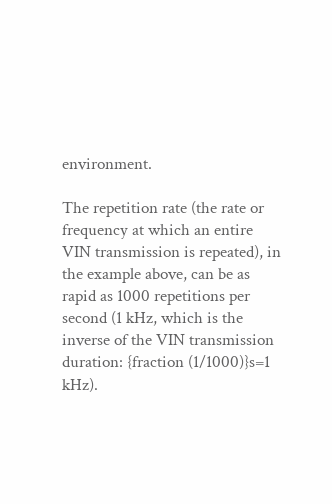environment.

The repetition rate (the rate or frequency at which an entire VIN transmission is repeated), in the example above, can be as rapid as 1000 repetitions per second (1 kHz, which is the inverse of the VIN transmission duration: {fraction (1/1000)}s=1 kHz).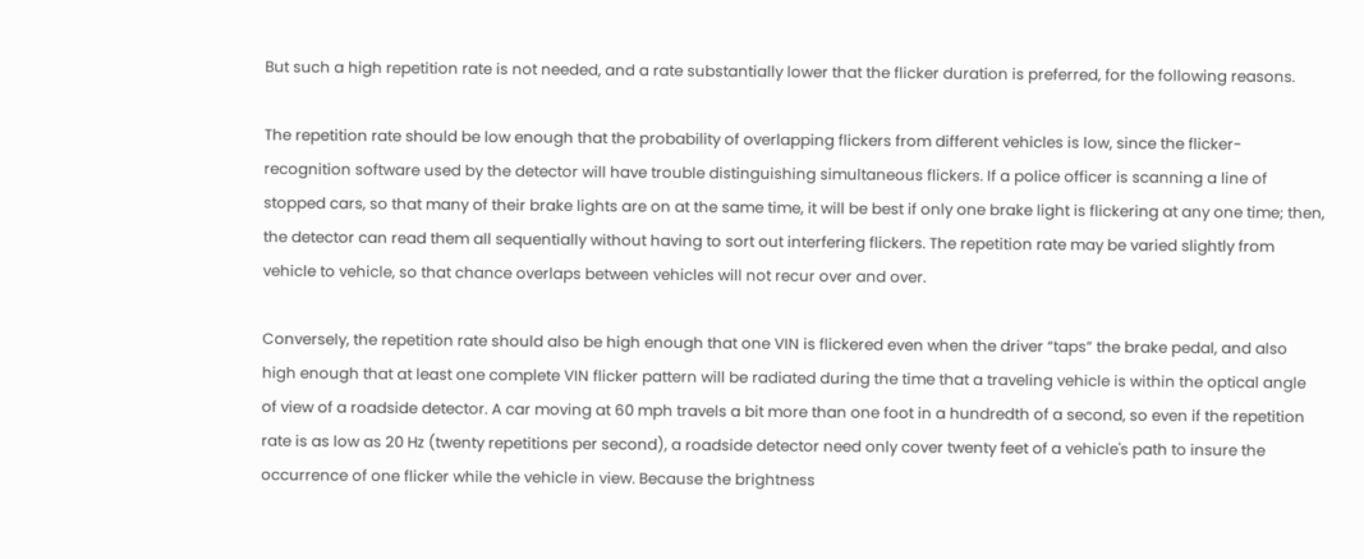But such a high repetition rate is not needed, and a rate substantially lower that the flicker duration is preferred, for the following reasons.

The repetition rate should be low enough that the probability of overlapping flickers from different vehicles is low, since the flicker-recognition software used by the detector will have trouble distinguishing simultaneous flickers. If a police officer is scanning a line of stopped cars, so that many of their brake lights are on at the same time, it will be best if only one brake light is flickering at any one time; then, the detector can read them all sequentially without having to sort out interfering flickers. The repetition rate may be varied slightly from vehicle to vehicle, so that chance overlaps between vehicles will not recur over and over.

Conversely, the repetition rate should also be high enough that one VIN is flickered even when the driver “taps” the brake pedal, and also high enough that at least one complete VIN flicker pattern will be radiated during the time that a traveling vehicle is within the optical angle of view of a roadside detector. A car moving at 60 mph travels a bit more than one foot in a hundredth of a second, so even if the repetition rate is as low as 20 Hz (twenty repetitions per second), a roadside detector need only cover twenty feet of a vehicle's path to insure the occurrence of one flicker while the vehicle in view. Because the brightness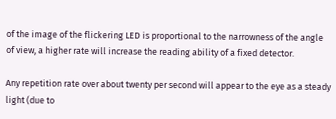of the image of the flickering LED is proportional to the narrowness of the angle of view, a higher rate will increase the reading ability of a fixed detector.

Any repetition rate over about twenty per second will appear to the eye as a steady light (due to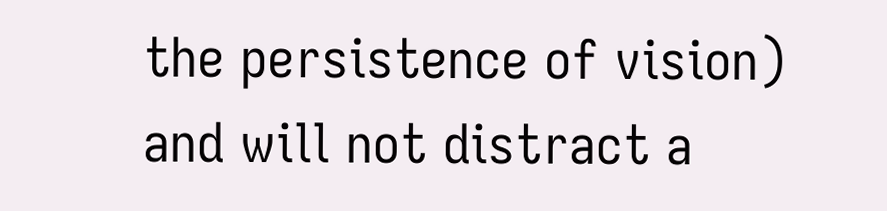the persistence of vision) and will not distract a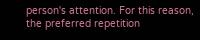person's attention. For this reason, the preferred repetition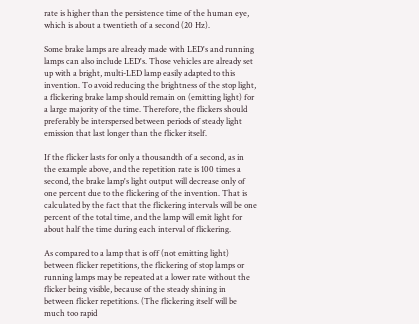rate is higher than the persistence time of the human eye, which is about a twentieth of a second (20 Hz).

Some brake lamps are already made with LED's and running lamps can also include LED's. Those vehicles are already set up with a bright, multi-LED lamp easily adapted to this invention. To avoid reducing the brightness of the stop light, a flickering brake lamp should remain on (emitting light) for a large majority of the time. Therefore, the flickers should preferably be interspersed between periods of steady light emission that last longer than the flicker itself.

If the flicker lasts for only a thousandth of a second, as in the example above, and the repetition rate is 100 times a second, the brake lamp's light output will decrease only of one percent due to the flickering of the invention. That is calculated by the fact that the flickering intervals will be one percent of the total time, and the lamp will emit light for about half the time during each interval of flickering.

As compared to a lamp that is off (not emitting light) between flicker repetitions, the flickering of stop lamps or running lamps may be repeated at a lower rate without the flicker being visible, because of the steady shining in between flicker repetitions. (The flickering itself will be much too rapid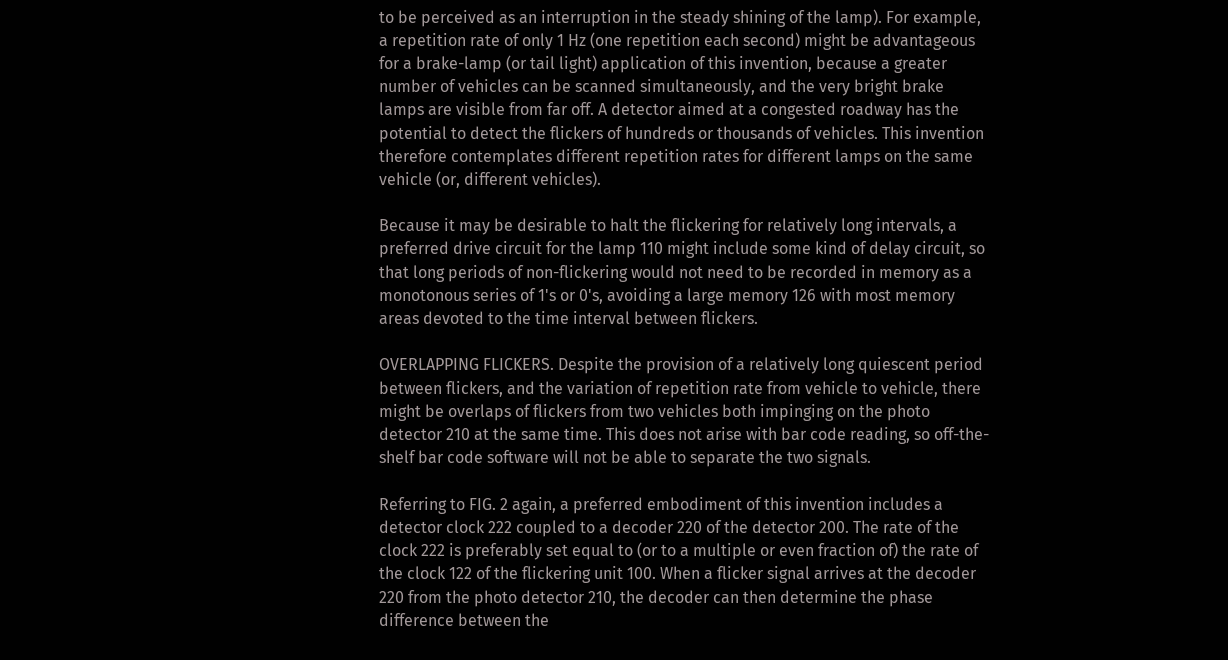to be perceived as an interruption in the steady shining of the lamp). For example, a repetition rate of only 1 Hz (one repetition each second) might be advantageous for a brake-lamp (or tail light) application of this invention, because a greater number of vehicles can be scanned simultaneously, and the very bright brake lamps are visible from far off. A detector aimed at a congested roadway has the potential to detect the flickers of hundreds or thousands of vehicles. This invention therefore contemplates different repetition rates for different lamps on the same vehicle (or, different vehicles).

Because it may be desirable to halt the flickering for relatively long intervals, a preferred drive circuit for the lamp 110 might include some kind of delay circuit, so that long periods of non-flickering would not need to be recorded in memory as a monotonous series of 1's or 0's, avoiding a large memory 126 with most memory areas devoted to the time interval between flickers.

OVERLAPPING FLICKERS. Despite the provision of a relatively long quiescent period between flickers, and the variation of repetition rate from vehicle to vehicle, there might be overlaps of flickers from two vehicles both impinging on the photo detector 210 at the same time. This does not arise with bar code reading, so off-the-shelf bar code software will not be able to separate the two signals.

Referring to FIG. 2 again, a preferred embodiment of this invention includes a detector clock 222 coupled to a decoder 220 of the detector 200. The rate of the clock 222 is preferably set equal to (or to a multiple or even fraction of) the rate of the clock 122 of the flickering unit 100. When a flicker signal arrives at the decoder 220 from the photo detector 210, the decoder can then determine the phase difference between the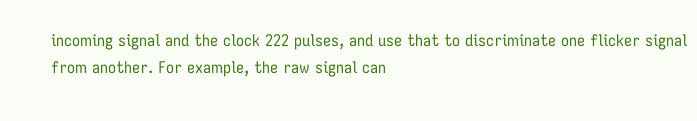incoming signal and the clock 222 pulses, and use that to discriminate one flicker signal from another. For example, the raw signal can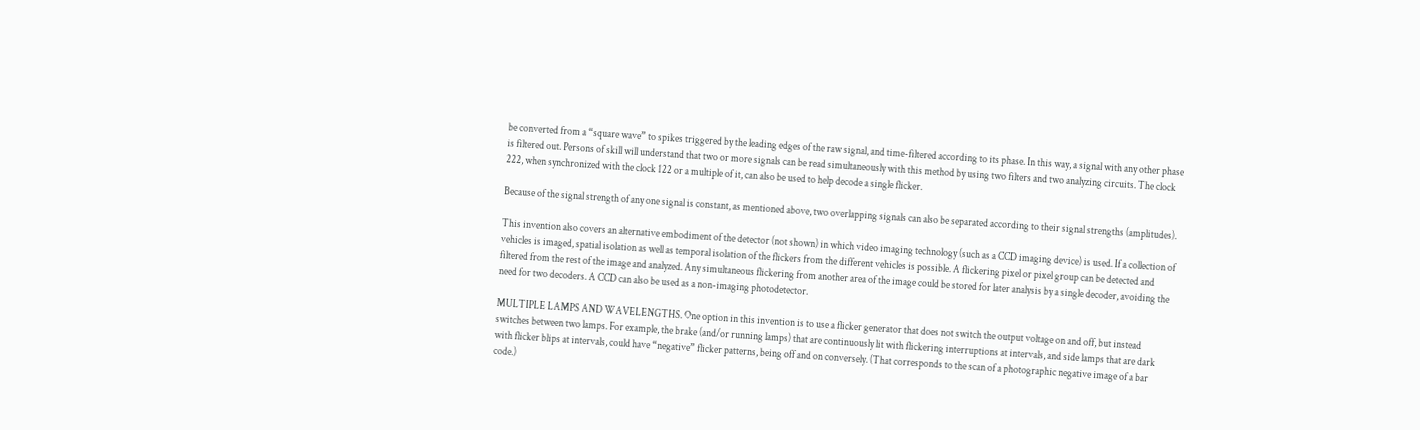be converted from a “square wave” to spikes triggered by the leading edges of the raw signal, and time-filtered according to its phase. In this way, a signal with any other phase is filtered out. Persons of skill will understand that two or more signals can be read simultaneously with this method by using two filters and two analyzing circuits. The clock 222, when synchronized with the clock 122 or a multiple of it, can also be used to help decode a single flicker.

Because of the signal strength of any one signal is constant, as mentioned above, two overlapping signals can also be separated according to their signal strengths (amplitudes).

This invention also covers an alternative embodiment of the detector (not shown) in which video imaging technology (such as a CCD imaging device) is used. If a collection of vehicles is imaged, spatial isolation as well as temporal isolation of the flickers from the different vehicles is possible. A flickering pixel or pixel group can be detected and filtered from the rest of the image and analyzed. Any simultaneous flickering from another area of the image could be stored for later analysis by a single decoder, avoiding the need for two decoders. A CCD can also be used as a non-imaging photodetector.

MULTIPLE LAMPS AND WAVELENGTHS. One option in this invention is to use a flicker generator that does not switch the output voltage on and off, but instead switches between two lamps. For example, the brake (and/or running lamps) that are continuously lit with flickering interruptions at intervals, and side lamps that are dark with flicker blips at intervals, could have “negative” flicker patterns, being off and on conversely. (That corresponds to the scan of a photographic negative image of a bar code.)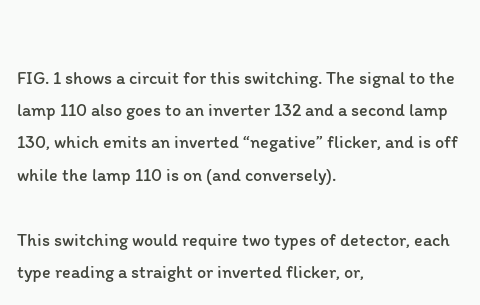FIG. 1 shows a circuit for this switching. The signal to the lamp 110 also goes to an inverter 132 and a second lamp 130, which emits an inverted “negative” flicker, and is off while the lamp 110 is on (and conversely).

This switching would require two types of detector, each type reading a straight or inverted flicker, or,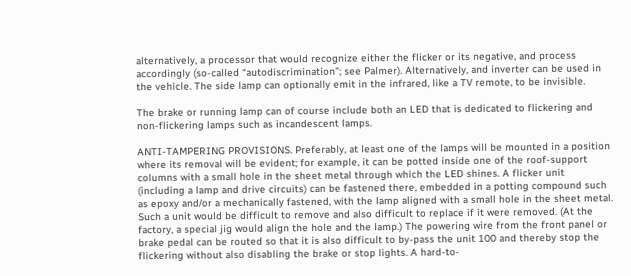alternatively, a processor that would recognize either the flicker or its negative, and process accordingly (so-called “autodiscrimination”; see Palmer). Alternatively, and inverter can be used in the vehicle. The side lamp can optionally emit in the infrared, like a TV remote, to be invisible.

The brake or running lamp can of course include both an LED that is dedicated to flickering and non-flickering lamps such as incandescent lamps.

ANTI-TAMPERING PROVISIONS. Preferably, at least one of the lamps will be mounted in a position where its removal will be evident; for example, it can be potted inside one of the roof-support columns with a small hole in the sheet metal through which the LED shines. A flicker unit (including a lamp and drive circuits) can be fastened there, embedded in a potting compound such as epoxy and/or a mechanically fastened, with the lamp aligned with a small hole in the sheet metal. Such a unit would be difficult to remove and also difficult to replace if it were removed. (At the factory, a special jig would align the hole and the lamp.) The powering wire from the front panel or brake pedal can be routed so that it is also difficult to by-pass the unit 100 and thereby stop the flickering without also disabling the brake or stop lights. A hard-to-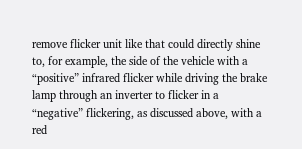remove flicker unit like that could directly shine to, for example, the side of the vehicle with a “positive” infrared flicker while driving the brake lamp through an inverter to flicker in a “negative” flickering, as discussed above, with a red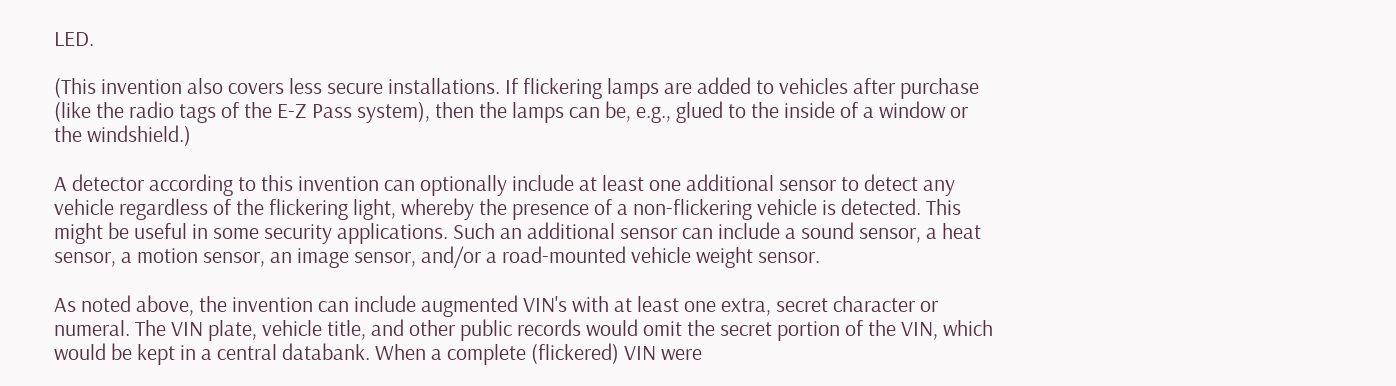LED.

(This invention also covers less secure installations. If flickering lamps are added to vehicles after purchase (like the radio tags of the E-Z Pass system), then the lamps can be, e.g., glued to the inside of a window or the windshield.)

A detector according to this invention can optionally include at least one additional sensor to detect any vehicle regardless of the flickering light, whereby the presence of a non-flickering vehicle is detected. This might be useful in some security applications. Such an additional sensor can include a sound sensor, a heat sensor, a motion sensor, an image sensor, and/or a road-mounted vehicle weight sensor.

As noted above, the invention can include augmented VIN's with at least one extra, secret character or numeral. The VIN plate, vehicle title, and other public records would omit the secret portion of the VIN, which would be kept in a central databank. When a complete (flickered) VIN were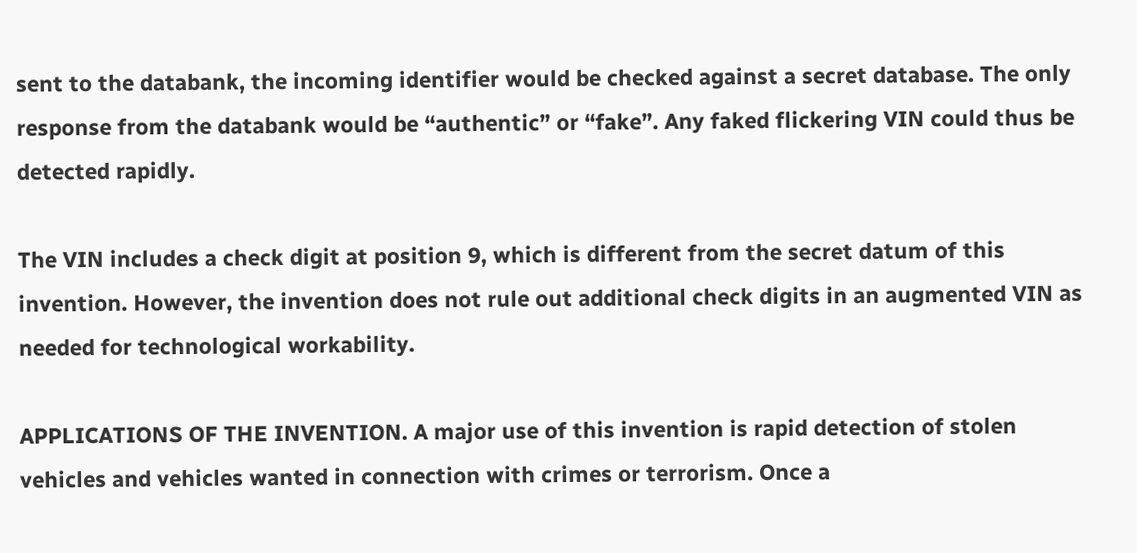sent to the databank, the incoming identifier would be checked against a secret database. The only response from the databank would be “authentic” or “fake”. Any faked flickering VIN could thus be detected rapidly.

The VIN includes a check digit at position 9, which is different from the secret datum of this invention. However, the invention does not rule out additional check digits in an augmented VIN as needed for technological workability.

APPLICATIONS OF THE INVENTION. A major use of this invention is rapid detection of stolen vehicles and vehicles wanted in connection with crimes or terrorism. Once a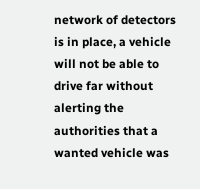network of detectors is in place, a vehicle will not be able to drive far without alerting the authorities that a wanted vehicle was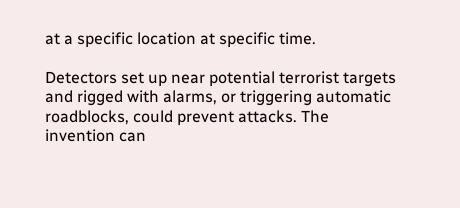at a specific location at specific time.

Detectors set up near potential terrorist targets and rigged with alarms, or triggering automatic roadblocks, could prevent attacks. The invention can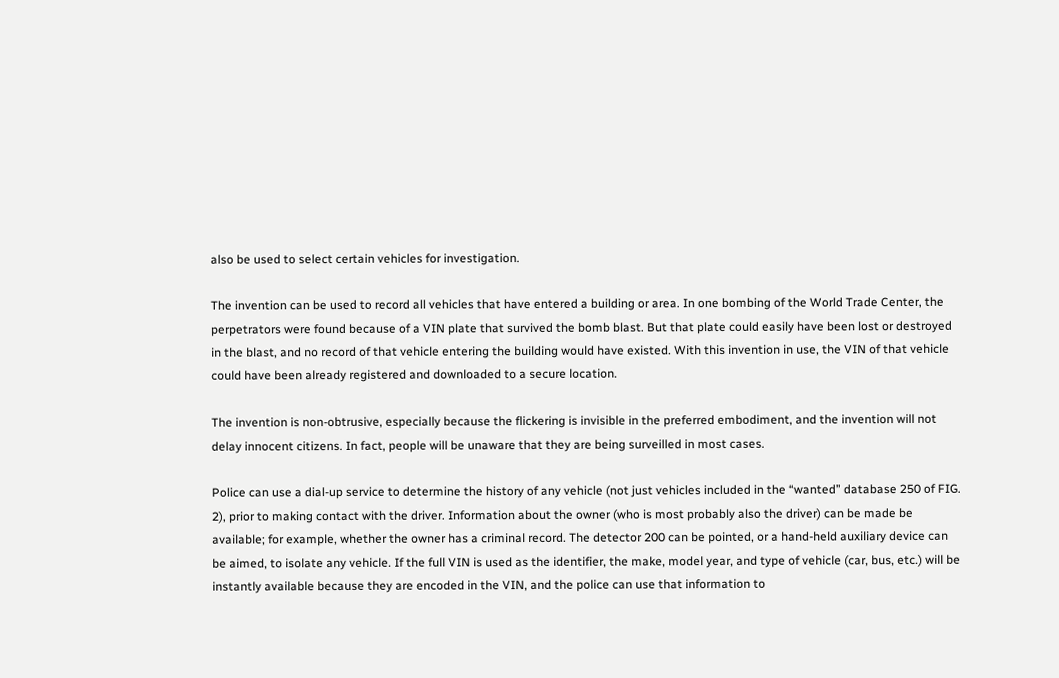also be used to select certain vehicles for investigation.

The invention can be used to record all vehicles that have entered a building or area. In one bombing of the World Trade Center, the perpetrators were found because of a VIN plate that survived the bomb blast. But that plate could easily have been lost or destroyed in the blast, and no record of that vehicle entering the building would have existed. With this invention in use, the VIN of that vehicle could have been already registered and downloaded to a secure location.

The invention is non-obtrusive, especially because the flickering is invisible in the preferred embodiment, and the invention will not delay innocent citizens. In fact, people will be unaware that they are being surveilled in most cases.

Police can use a dial-up service to determine the history of any vehicle (not just vehicles included in the “wanted” database 250 of FIG. 2), prior to making contact with the driver. Information about the owner (who is most probably also the driver) can be made be available; for example, whether the owner has a criminal record. The detector 200 can be pointed, or a hand-held auxiliary device can be aimed, to isolate any vehicle. If the full VIN is used as the identifier, the make, model year, and type of vehicle (car, bus, etc.) will be instantly available because they are encoded in the VIN, and the police can use that information to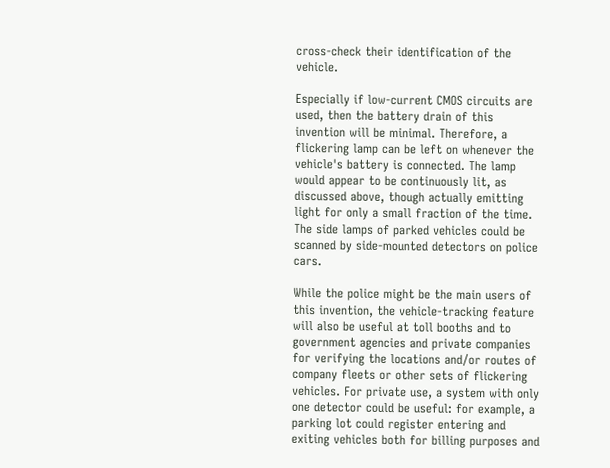cross-check their identification of the vehicle.

Especially if low-current CMOS circuits are used, then the battery drain of this invention will be minimal. Therefore, a flickering lamp can be left on whenever the vehicle's battery is connected. The lamp would appear to be continuously lit, as discussed above, though actually emitting light for only a small fraction of the time. The side lamps of parked vehicles could be scanned by side-mounted detectors on police cars.

While the police might be the main users of this invention, the vehicle-tracking feature will also be useful at toll booths and to government agencies and private companies for verifying the locations and/or routes of company fleets or other sets of flickering vehicles. For private use, a system with only one detector could be useful: for example, a parking lot could register entering and exiting vehicles both for billing purposes and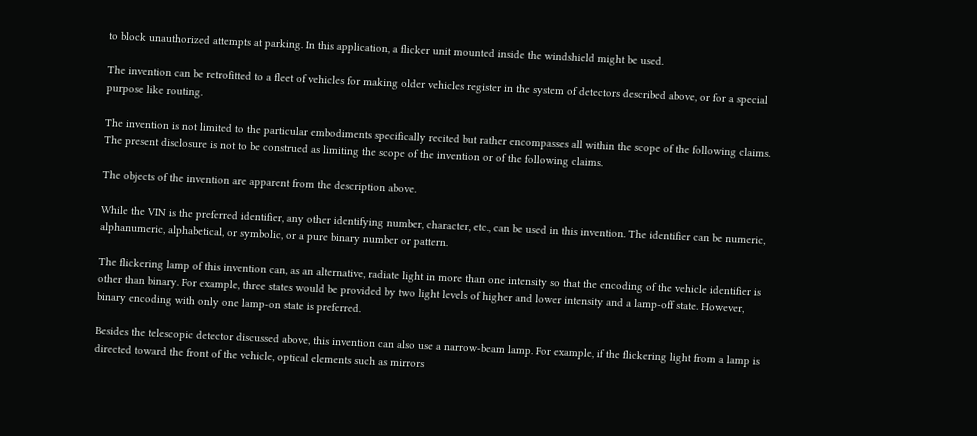to block unauthorized attempts at parking. In this application, a flicker unit mounted inside the windshield might be used.

The invention can be retrofitted to a fleet of vehicles for making older vehicles register in the system of detectors described above, or for a special purpose like routing.

The invention is not limited to the particular embodiments specifically recited but rather encompasses all within the scope of the following claims. The present disclosure is not to be construed as limiting the scope of the invention or of the following claims.

The objects of the invention are apparent from the description above.

While the VIN is the preferred identifier, any other identifying number, character, etc., can be used in this invention. The identifier can be numeric, alphanumeric, alphabetical, or symbolic, or a pure binary number or pattern.

The flickering lamp of this invention can, as an alternative, radiate light in more than one intensity so that the encoding of the vehicle identifier is other than binary. For example, three states would be provided by two light levels of higher and lower intensity and a lamp-off state. However, binary encoding with only one lamp-on state is preferred.

Besides the telescopic detector discussed above, this invention can also use a narrow-beam lamp. For example, if the flickering light from a lamp is directed toward the front of the vehicle, optical elements such as mirrors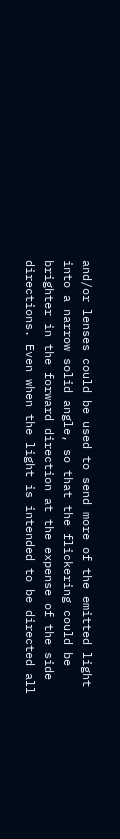and/or lenses could be used to send more of the emitted light into a narrow solid angle, so that the flickering could be brighter in the forward direction at the expense of the side directions. Even when the light is intended to be directed all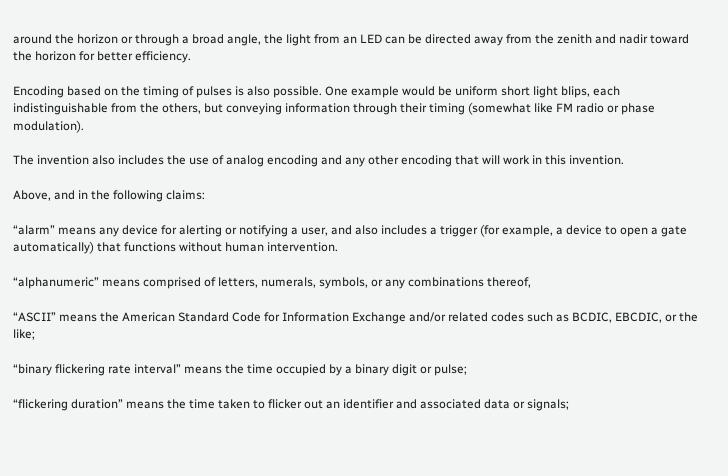around the horizon or through a broad angle, the light from an LED can be directed away from the zenith and nadir toward the horizon for better efficiency.

Encoding based on the timing of pulses is also possible. One example would be uniform short light blips, each indistinguishable from the others, but conveying information through their timing (somewhat like FM radio or phase modulation).

The invention also includes the use of analog encoding and any other encoding that will work in this invention.

Above, and in the following claims:

“alarm” means any device for alerting or notifying a user, and also includes a trigger (for example, a device to open a gate automatically) that functions without human intervention.

“alphanumeric” means comprised of letters, numerals, symbols, or any combinations thereof,

“ASCII” means the American Standard Code for Information Exchange and/or related codes such as BCDIC, EBCDIC, or the like;

“binary flickering rate interval” means the time occupied by a binary digit or pulse;

“flickering duration” means the time taken to flicker out an identifier and associated data or signals;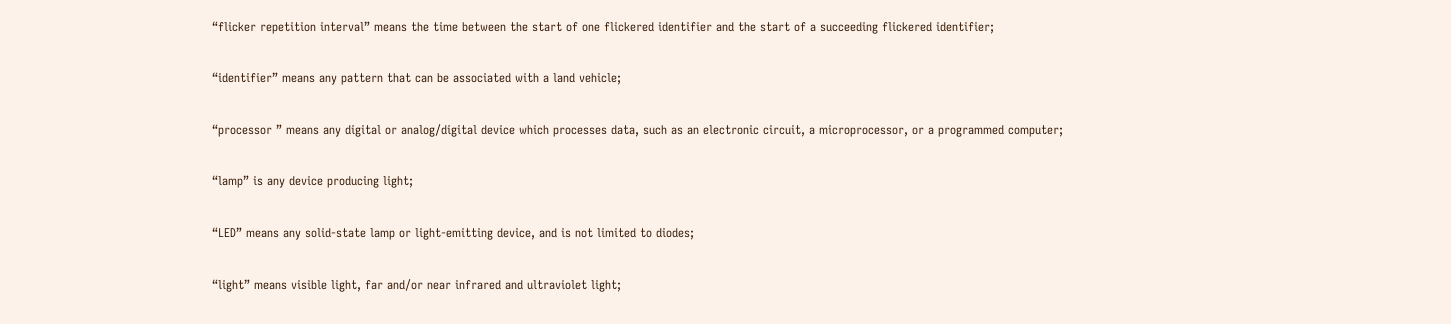“flicker repetition interval” means the time between the start of one flickered identifier and the start of a succeeding flickered identifier;

“identifier” means any pattern that can be associated with a land vehicle;

“processor ” means any digital or analog/digital device which processes data, such as an electronic circuit, a microprocessor, or a programmed computer;

“lamp” is any device producing light;

“LED” means any solid-state lamp or light-emitting device, and is not limited to diodes;

“light” means visible light, far and/or near infrared and ultraviolet light;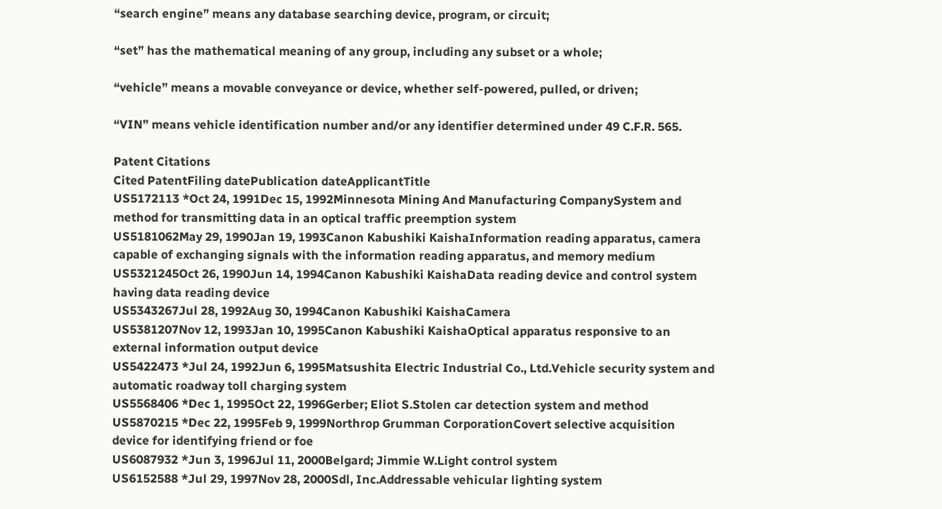“search engine” means any database searching device, program, or circuit;

“set” has the mathematical meaning of any group, including any subset or a whole;

“vehicle” means a movable conveyance or device, whether self-powered, pulled, or driven;

“VIN” means vehicle identification number and/or any identifier determined under 49 C.F.R. 565.

Patent Citations
Cited PatentFiling datePublication dateApplicantTitle
US5172113 *Oct 24, 1991Dec 15, 1992Minnesota Mining And Manufacturing CompanySystem and method for transmitting data in an optical traffic preemption system
US5181062May 29, 1990Jan 19, 1993Canon Kabushiki KaishaInformation reading apparatus, camera capable of exchanging signals with the information reading apparatus, and memory medium
US5321245Oct 26, 1990Jun 14, 1994Canon Kabushiki KaishaData reading device and control system having data reading device
US5343267Jul 28, 1992Aug 30, 1994Canon Kabushiki KaishaCamera
US5381207Nov 12, 1993Jan 10, 1995Canon Kabushiki KaishaOptical apparatus responsive to an external information output device
US5422473 *Jul 24, 1992Jun 6, 1995Matsushita Electric Industrial Co., Ltd.Vehicle security system and automatic roadway toll charging system
US5568406 *Dec 1, 1995Oct 22, 1996Gerber; Eliot S.Stolen car detection system and method
US5870215 *Dec 22, 1995Feb 9, 1999Northrop Grumman CorporationCovert selective acquisition device for identifying friend or foe
US6087932 *Jun 3, 1996Jul 11, 2000Belgard; Jimmie W.Light control system
US6152588 *Jul 29, 1997Nov 28, 2000Sdl, Inc.Addressable vehicular lighting system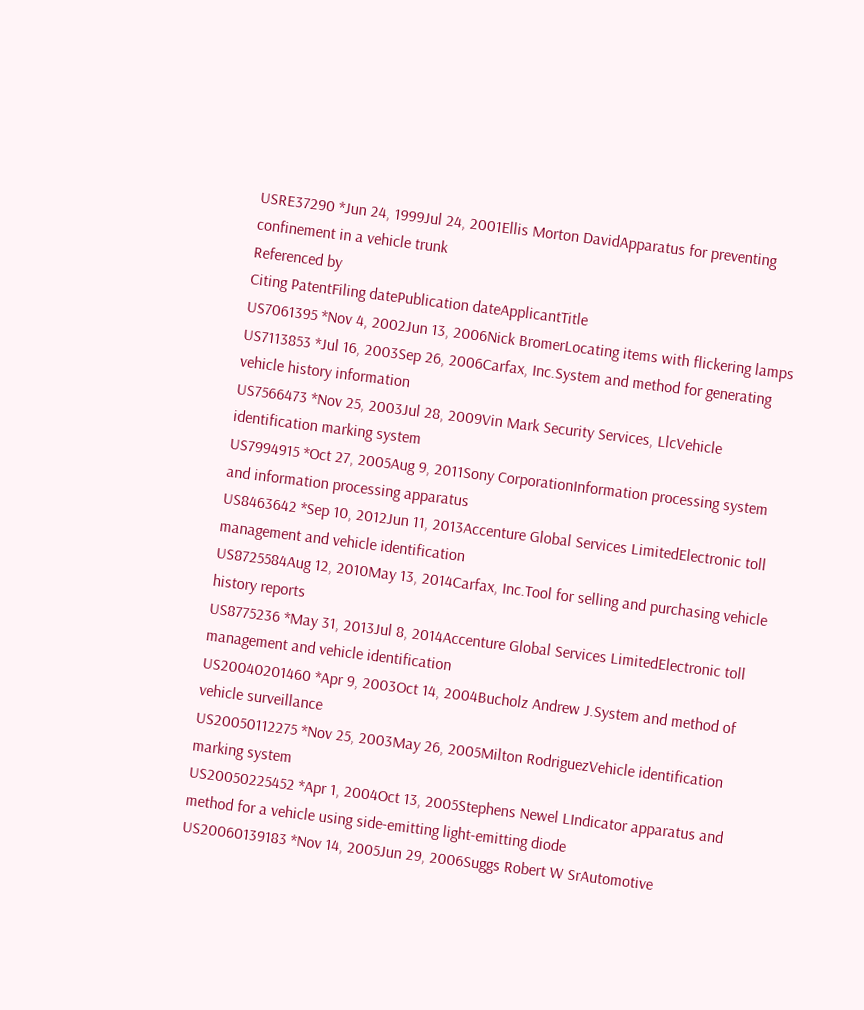USRE37290 *Jun 24, 1999Jul 24, 2001Ellis Morton DavidApparatus for preventing confinement in a vehicle trunk
Referenced by
Citing PatentFiling datePublication dateApplicantTitle
US7061395 *Nov 4, 2002Jun 13, 2006Nick BromerLocating items with flickering lamps
US7113853 *Jul 16, 2003Sep 26, 2006Carfax, Inc.System and method for generating vehicle history information
US7566473 *Nov 25, 2003Jul 28, 2009Vin Mark Security Services, LlcVehicle identification marking system
US7994915 *Oct 27, 2005Aug 9, 2011Sony CorporationInformation processing system and information processing apparatus
US8463642 *Sep 10, 2012Jun 11, 2013Accenture Global Services LimitedElectronic toll management and vehicle identification
US8725584Aug 12, 2010May 13, 2014Carfax, Inc.Tool for selling and purchasing vehicle history reports
US8775236 *May 31, 2013Jul 8, 2014Accenture Global Services LimitedElectronic toll management and vehicle identification
US20040201460 *Apr 9, 2003Oct 14, 2004Bucholz Andrew J.System and method of vehicle surveillance
US20050112275 *Nov 25, 2003May 26, 2005Milton RodriguezVehicle identification marking system
US20050225452 *Apr 1, 2004Oct 13, 2005Stephens Newel LIndicator apparatus and method for a vehicle using side-emitting light-emitting diode
US20060139183 *Nov 14, 2005Jun 29, 2006Suggs Robert W SrAutomotive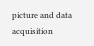picture and data acquisition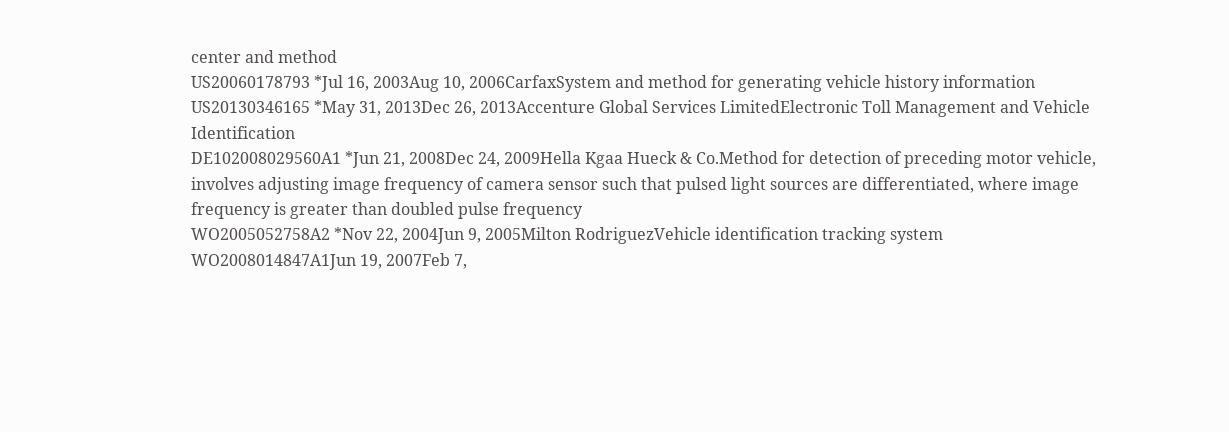center and method
US20060178793 *Jul 16, 2003Aug 10, 2006CarfaxSystem and method for generating vehicle history information
US20130346165 *May 31, 2013Dec 26, 2013Accenture Global Services LimitedElectronic Toll Management and Vehicle Identification
DE102008029560A1 *Jun 21, 2008Dec 24, 2009Hella Kgaa Hueck & Co.Method for detection of preceding motor vehicle, involves adjusting image frequency of camera sensor such that pulsed light sources are differentiated, where image frequency is greater than doubled pulse frequency
WO2005052758A2 *Nov 22, 2004Jun 9, 2005Milton RodriguezVehicle identification tracking system
WO2008014847A1Jun 19, 2007Feb 7,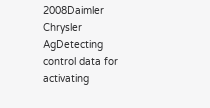2008Daimler Chrysler AgDetecting control data for activating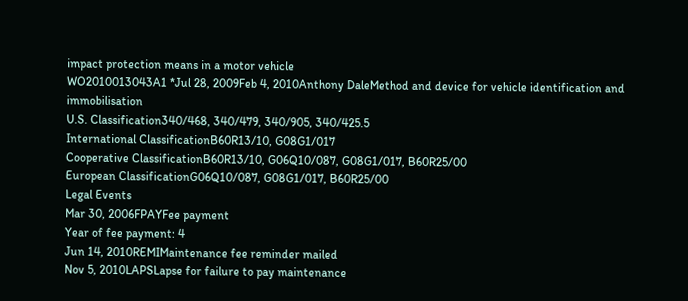impact protection means in a motor vehicle
WO2010013043A1 *Jul 28, 2009Feb 4, 2010Anthony DaleMethod and device for vehicle identification and immobilisation
U.S. Classification340/468, 340/479, 340/905, 340/425.5
International ClassificationB60R13/10, G08G1/017
Cooperative ClassificationB60R13/10, G06Q10/087, G08G1/017, B60R25/00
European ClassificationG06Q10/087, G08G1/017, B60R25/00
Legal Events
Mar 30, 2006FPAYFee payment
Year of fee payment: 4
Jun 14, 2010REMIMaintenance fee reminder mailed
Nov 5, 2010LAPSLapse for failure to pay maintenance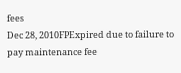fees
Dec 28, 2010FPExpired due to failure to pay maintenance fee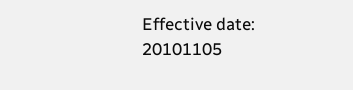Effective date: 20101105